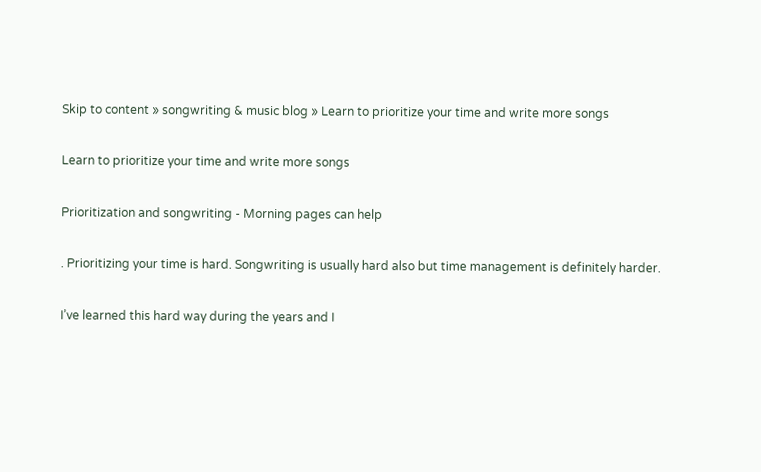Skip to content » songwriting & music blog » Learn to prioritize your time and write more songs

Learn to prioritize your time and write more songs

Prioritization and songwriting - Morning pages can help

. Prioritizing your time is hard. Songwriting is usually hard also but time management is definitely harder.

I’ve learned this hard way during the years and I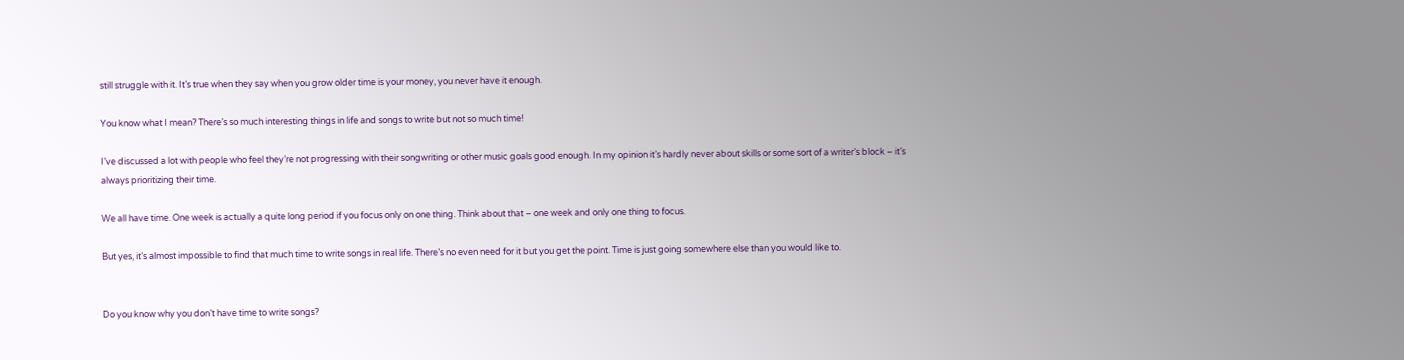still struggle with it. It’s true when they say when you grow older time is your money, you never have it enough.

You know what I mean? There’s so much interesting things in life and songs to write but not so much time!

I’ve discussed a lot with people who feel they’re not progressing with their songwriting or other music goals good enough. In my opinion it’s hardly never about skills or some sort of a writer’s block – it’s always prioritizing their time.

We all have time. One week is actually a quite long period if you focus only on one thing. Think about that – one week and only one thing to focus.

But yes, it’s almost impossible to find that much time to write songs in real life. There’s no even need for it but you get the point. Time is just going somewhere else than you would like to.


Do you know why you don’t have time to write songs?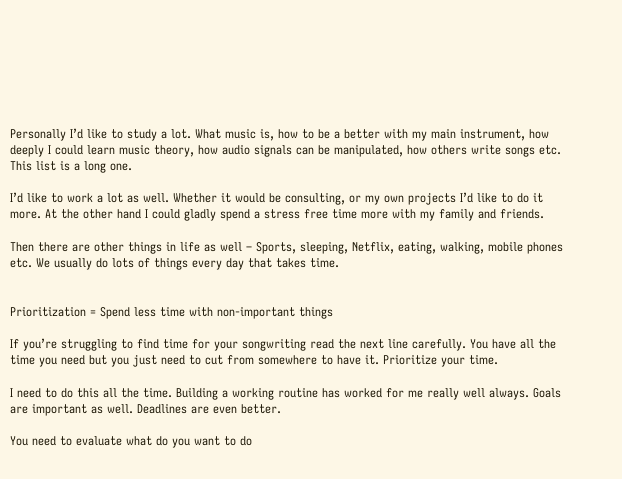Personally I’d like to study a lot. What music is, how to be a better with my main instrument, how deeply I could learn music theory, how audio signals can be manipulated, how others write songs etc. This list is a long one.

I’d like to work a lot as well. Whether it would be consulting, or my own projects I’d like to do it more. At the other hand I could gladly spend a stress free time more with my family and friends.

Then there are other things in life as well – Sports, sleeping, Netflix, eating, walking, mobile phones etc. We usually do lots of things every day that takes time.


Prioritization = Spend less time with non-important things

If you’re struggling to find time for your songwriting read the next line carefully. You have all the time you need but you just need to cut from somewhere to have it. Prioritize your time.

I need to do this all the time. Building a working routine has worked for me really well always. Goals are important as well. Deadlines are even better.

You need to evaluate what do you want to do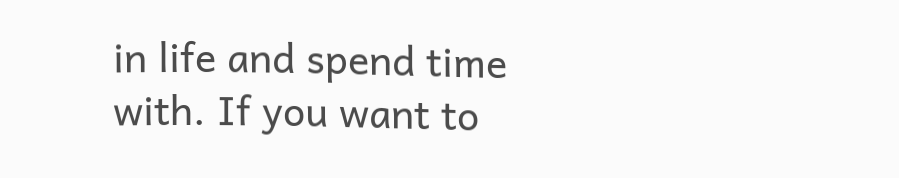in life and spend time with. If you want to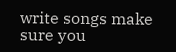write songs make sure you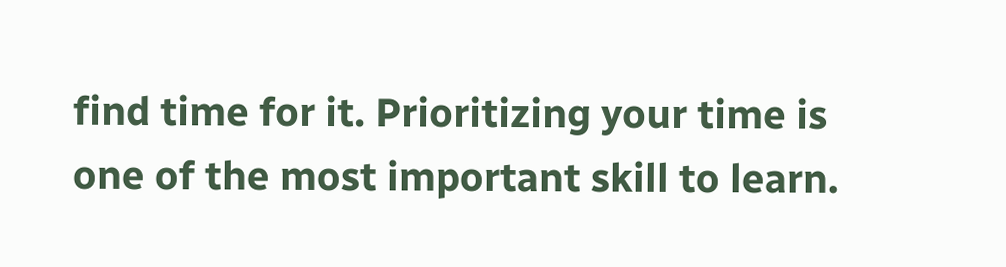find time for it. Prioritizing your time is one of the most important skill to learn.